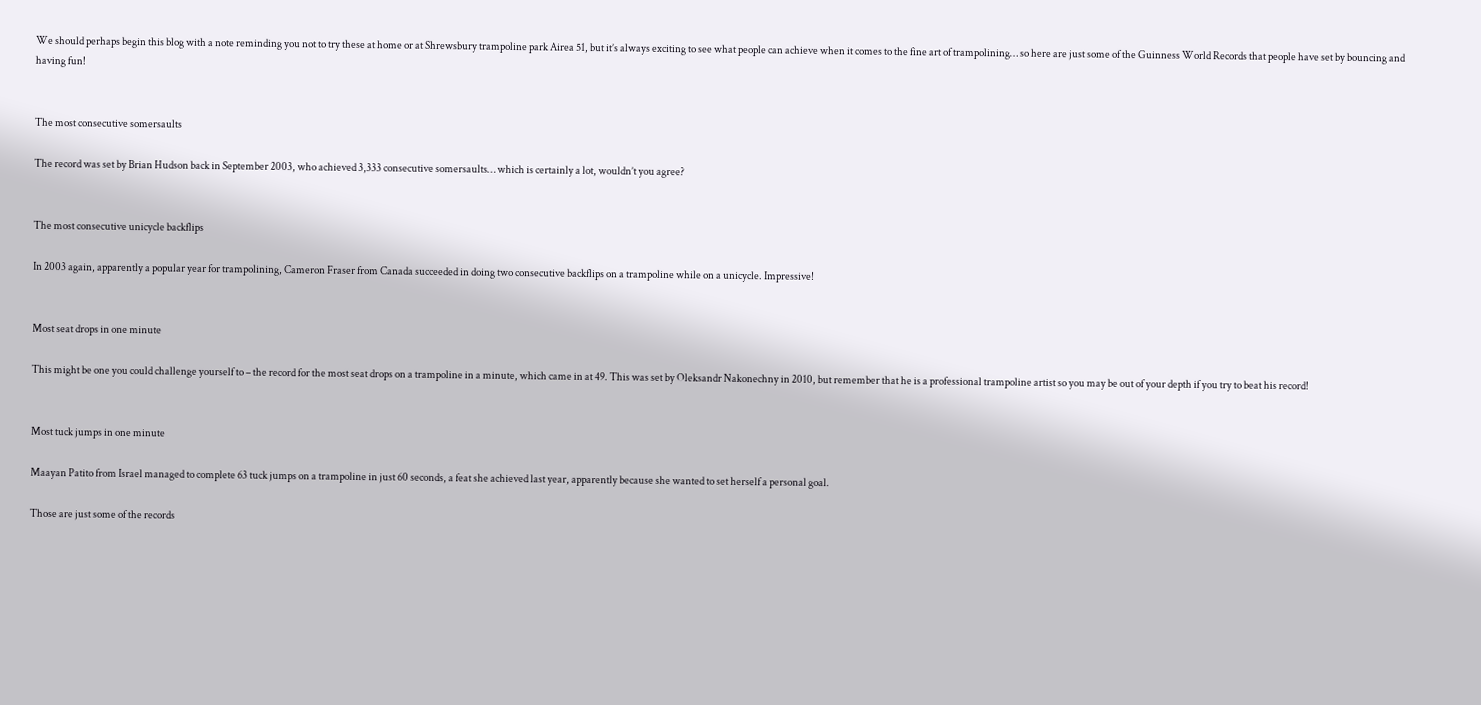We should perhaps begin this blog with a note reminding you not to try these at home or at Shrewsbury trampoline park Airea 51, but it’s always exciting to see what people can achieve when it comes to the fine art of trampolining… so here are just some of the Guinness World Records that people have set by bouncing and having fun!


The most consecutive somersaults

The record was set by Brian Hudson back in September 2003, who achieved 3,333 consecutive somersaults… which is certainly a lot, wouldn’t you agree?


The most consecutive unicycle backflips

In 2003 again, apparently a popular year for trampolining, Cameron Fraser from Canada succeeded in doing two consecutive backflips on a trampoline while on a unicycle. Impressive!


Most seat drops in one minute

This might be one you could challenge yourself to – the record for the most seat drops on a trampoline in a minute, which came in at 49. This was set by Oleksandr Nakonechny in 2010, but remember that he is a professional trampoline artist so you may be out of your depth if you try to beat his record!


Most tuck jumps in one minute

Maayan Patito from Israel managed to complete 63 tuck jumps on a trampoline in just 60 seconds, a feat she achieved last year, apparently because she wanted to set herself a personal goal.

Those are just some of the records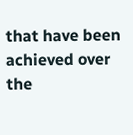that have been achieved over the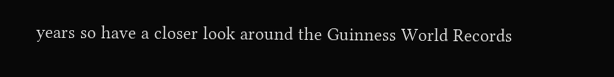years so have a closer look around the Guinness World Records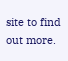site to find out more.